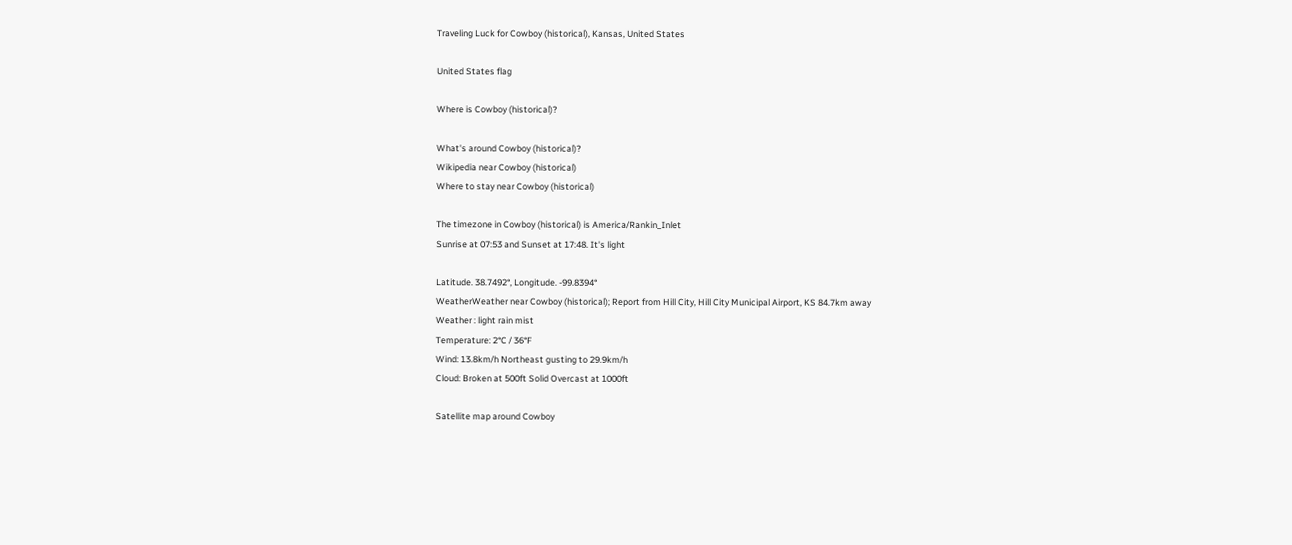Traveling Luck for Cowboy (historical), Kansas, United States

United States flag

Where is Cowboy (historical)?

What's around Cowboy (historical)?
Wikipedia near Cowboy (historical)
Where to stay near Cowboy (historical)

The timezone in Cowboy (historical) is America/Rankin_Inlet
Sunrise at 07:53 and Sunset at 17:48. It's light

Latitude. 38.7492°, Longitude. -99.8394°
WeatherWeather near Cowboy (historical); Report from Hill City, Hill City Municipal Airport, KS 84.7km away
Weather : light rain mist
Temperature: 2°C / 36°F
Wind: 13.8km/h Northeast gusting to 29.9km/h
Cloud: Broken at 500ft Solid Overcast at 1000ft

Satellite map around Cowboy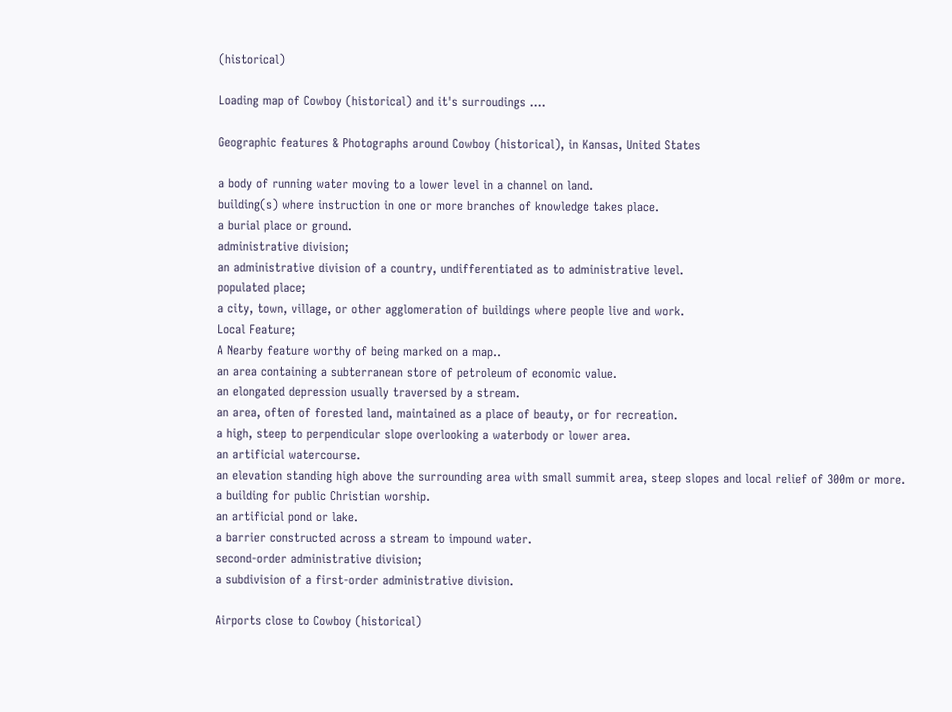(historical)

Loading map of Cowboy (historical) and it's surroudings ....

Geographic features & Photographs around Cowboy (historical), in Kansas, United States

a body of running water moving to a lower level in a channel on land.
building(s) where instruction in one or more branches of knowledge takes place.
a burial place or ground.
administrative division;
an administrative division of a country, undifferentiated as to administrative level.
populated place;
a city, town, village, or other agglomeration of buildings where people live and work.
Local Feature;
A Nearby feature worthy of being marked on a map..
an area containing a subterranean store of petroleum of economic value.
an elongated depression usually traversed by a stream.
an area, often of forested land, maintained as a place of beauty, or for recreation.
a high, steep to perpendicular slope overlooking a waterbody or lower area.
an artificial watercourse.
an elevation standing high above the surrounding area with small summit area, steep slopes and local relief of 300m or more.
a building for public Christian worship.
an artificial pond or lake.
a barrier constructed across a stream to impound water.
second-order administrative division;
a subdivision of a first-order administrative division.

Airports close to Cowboy (historical)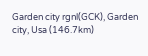Garden city rgnl(GCK), Garden city, Usa (146.7km)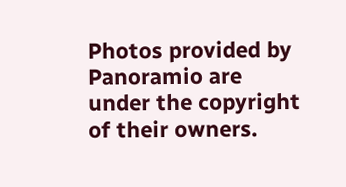Photos provided by Panoramio are under the copyright of their owners.